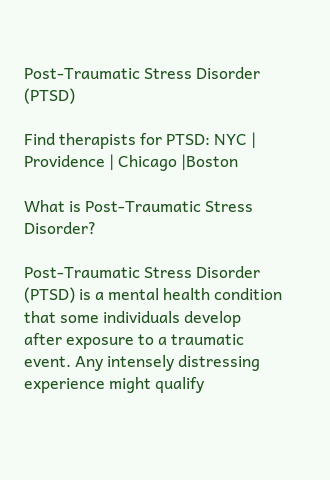Post-Traumatic Stress Disorder (PTSD)

Find therapists for PTSD: NYC | Providence | Chicago |Boston

What is Post-Traumatic Stress Disorder?

Post-Traumatic Stress Disorder (PTSD) is a mental health condition that some individuals develop after exposure to a traumatic event. Any intensely distressing experience might qualify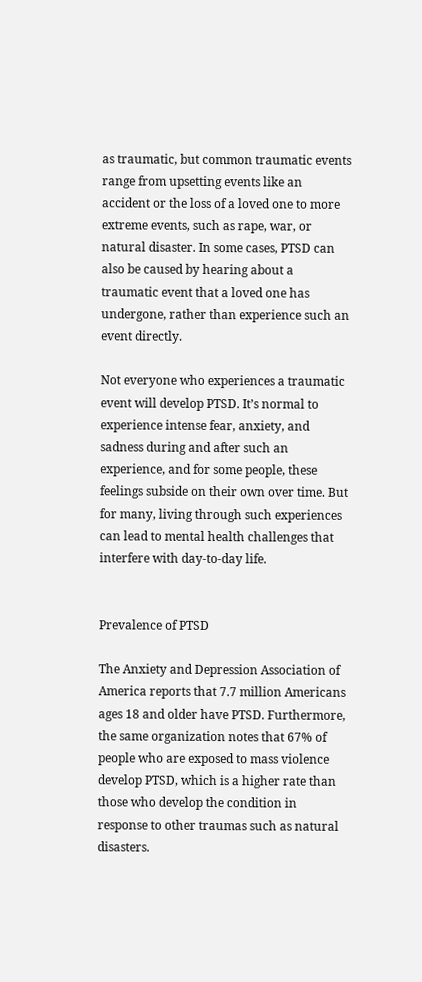as traumatic, but common traumatic events range from upsetting events like an accident or the loss of a loved one to more extreme events, such as rape, war, or natural disaster. In some cases, PTSD can also be caused by hearing about a traumatic event that a loved one has undergone, rather than experience such an event directly.

Not everyone who experiences a traumatic event will develop PTSD. It’s normal to experience intense fear, anxiety, and sadness during and after such an experience, and for some people, these feelings subside on their own over time. But for many, living through such experiences can lead to mental health challenges that interfere with day-to-day life.


Prevalence of PTSD

The Anxiety and Depression Association of America reports that 7.7 million Americans ages 18 and older have PTSD. Furthermore, the same organization notes that 67% of people who are exposed to mass violence develop PTSD, which is a higher rate than those who develop the condition in response to other traumas such as natural disasters.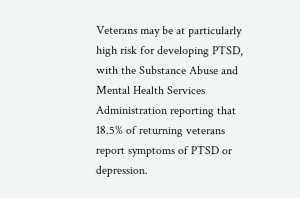Veterans may be at particularly high risk for developing PTSD, with the Substance Abuse and Mental Health Services Administration reporting that 18.5% of returning veterans report symptoms of PTSD or depression.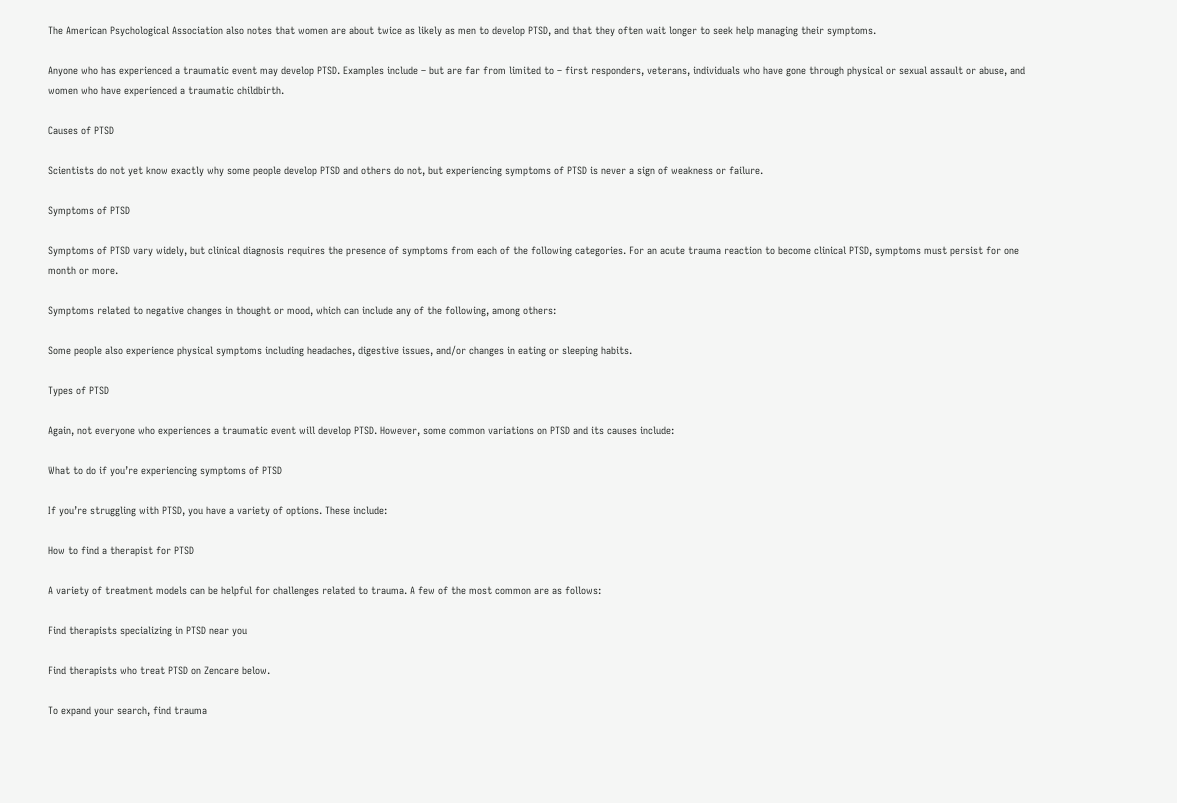The American Psychological Association also notes that women are about twice as likely as men to develop PTSD, and that they often wait longer to seek help managing their symptoms.

Anyone who has experienced a traumatic event may develop PTSD. Examples include – but are far from limited to – first responders, veterans, individuals who have gone through physical or sexual assault or abuse, and women who have experienced a traumatic childbirth.

Causes of PTSD

Scientists do not yet know exactly why some people develop PTSD and others do not, but experiencing symptoms of PTSD is never a sign of weakness or failure.

Symptoms of PTSD

Symptoms of PTSD vary widely, but clinical diagnosis requires the presence of symptoms from each of the following categories. For an acute trauma reaction to become clinical PTSD, symptoms must persist for one month or more.

Symptoms related to negative changes in thought or mood, which can include any of the following, among others:

Some people also experience physical symptoms including headaches, digestive issues, and/or changes in eating or sleeping habits.

Types of PTSD

Again, not everyone who experiences a traumatic event will develop PTSD. However, some common variations on PTSD and its causes include:

What to do if you’re experiencing symptoms of PTSD

If you’re struggling with PTSD, you have a variety of options. These include:

How to find a therapist for PTSD

A variety of treatment models can be helpful for challenges related to trauma. A few of the most common are as follows:

Find therapists specializing in PTSD near you

Find therapists who treat PTSD on Zencare below.

To expand your search, find trauma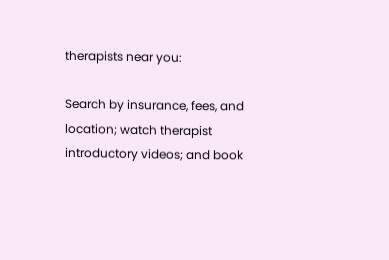therapists near you:

Search by insurance, fees, and location; watch therapist introductory videos; and book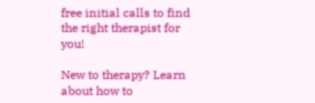free initial calls to find the right therapist for you!

New to therapy? Learn about how to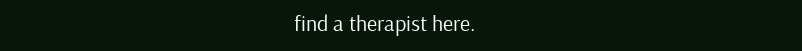find a therapist here.